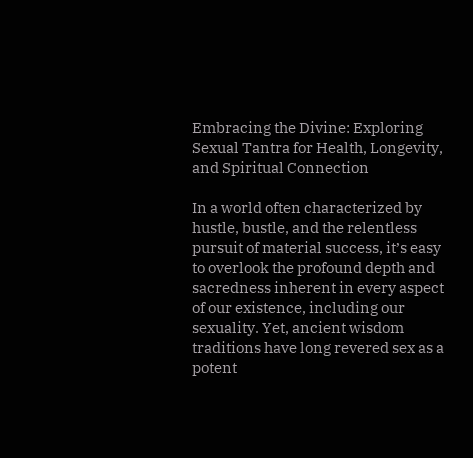Embracing the Divine: Exploring Sexual Tantra for Health, Longevity, and Spiritual Connection

In a world often characterized by hustle, bustle, and the relentless pursuit of material success, it’s easy to overlook the profound depth and sacredness inherent in every aspect of our existence, including our sexuality. Yet, ancient wisdom traditions have long revered sex as a potent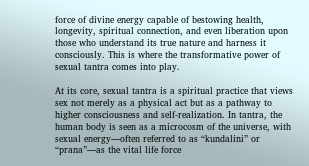force of divine energy capable of bestowing health, longevity, spiritual connection, and even liberation upon those who understand its true nature and harness it consciously. This is where the transformative power of sexual tantra comes into play.

At its core, sexual tantra is a spiritual practice that views sex not merely as a physical act but as a pathway to higher consciousness and self-realization. In tantra, the human body is seen as a microcosm of the universe, with sexual energy—often referred to as “kundalini” or “prana”—as the vital life force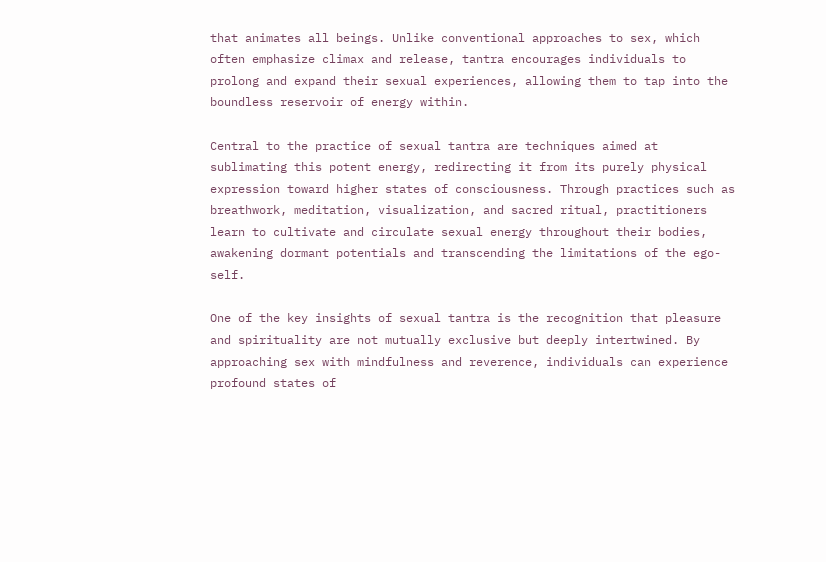that animates all beings. Unlike conventional approaches to sex, which often emphasize climax and release, tantra encourages individuals to prolong and expand their sexual experiences, allowing them to tap into the boundless reservoir of energy within.

Central to the practice of sexual tantra are techniques aimed at sublimating this potent energy, redirecting it from its purely physical expression toward higher states of consciousness. Through practices such as breathwork, meditation, visualization, and sacred ritual, practitioners learn to cultivate and circulate sexual energy throughout their bodies, awakening dormant potentials and transcending the limitations of the ego-self.

One of the key insights of sexual tantra is the recognition that pleasure and spirituality are not mutually exclusive but deeply intertwined. By approaching sex with mindfulness and reverence, individuals can experience profound states of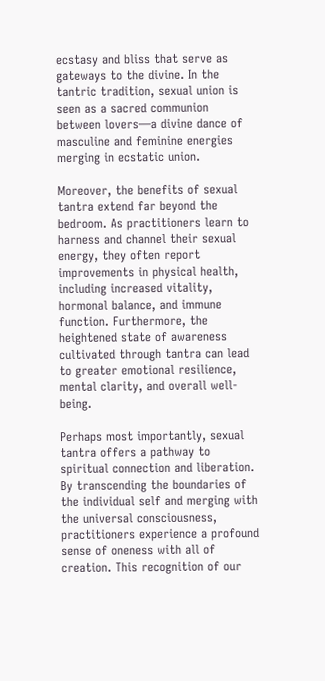ecstasy and bliss that serve as gateways to the divine. In the tantric tradition, sexual union is seen as a sacred communion between lovers—a divine dance of masculine and feminine energies merging in ecstatic union.

Moreover, the benefits of sexual tantra extend far beyond the bedroom. As practitioners learn to harness and channel their sexual energy, they often report improvements in physical health, including increased vitality, hormonal balance, and immune function. Furthermore, the heightened state of awareness cultivated through tantra can lead to greater emotional resilience, mental clarity, and overall well-being.

Perhaps most importantly, sexual tantra offers a pathway to spiritual connection and liberation. By transcending the boundaries of the individual self and merging with the universal consciousness, practitioners experience a profound sense of oneness with all of creation. This recognition of our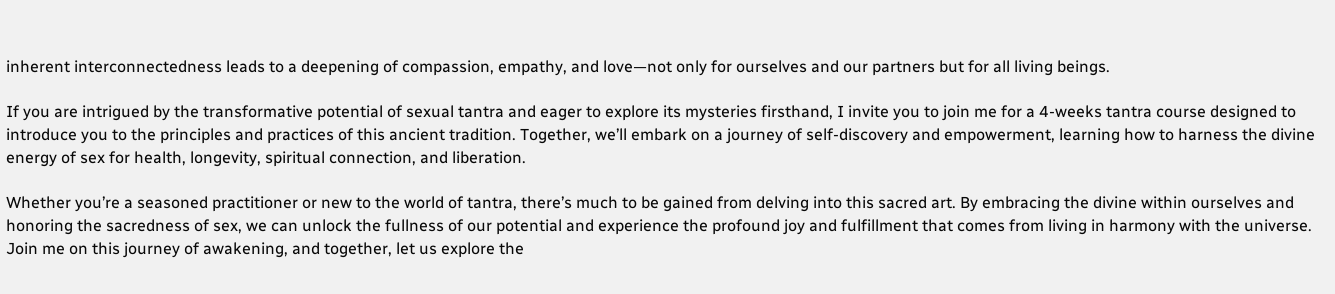inherent interconnectedness leads to a deepening of compassion, empathy, and love—not only for ourselves and our partners but for all living beings.

If you are intrigued by the transformative potential of sexual tantra and eager to explore its mysteries firsthand, I invite you to join me for a 4-weeks tantra course designed to introduce you to the principles and practices of this ancient tradition. Together, we’ll embark on a journey of self-discovery and empowerment, learning how to harness the divine energy of sex for health, longevity, spiritual connection, and liberation.

Whether you’re a seasoned practitioner or new to the world of tantra, there’s much to be gained from delving into this sacred art. By embracing the divine within ourselves and honoring the sacredness of sex, we can unlock the fullness of our potential and experience the profound joy and fulfillment that comes from living in harmony with the universe. Join me on this journey of awakening, and together, let us explore the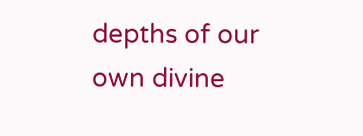depths of our own divine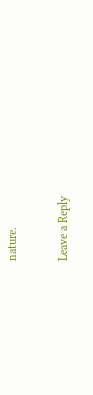nature.

Leave a Reply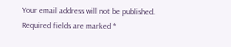Your email address will not be published. Required fields are marked *